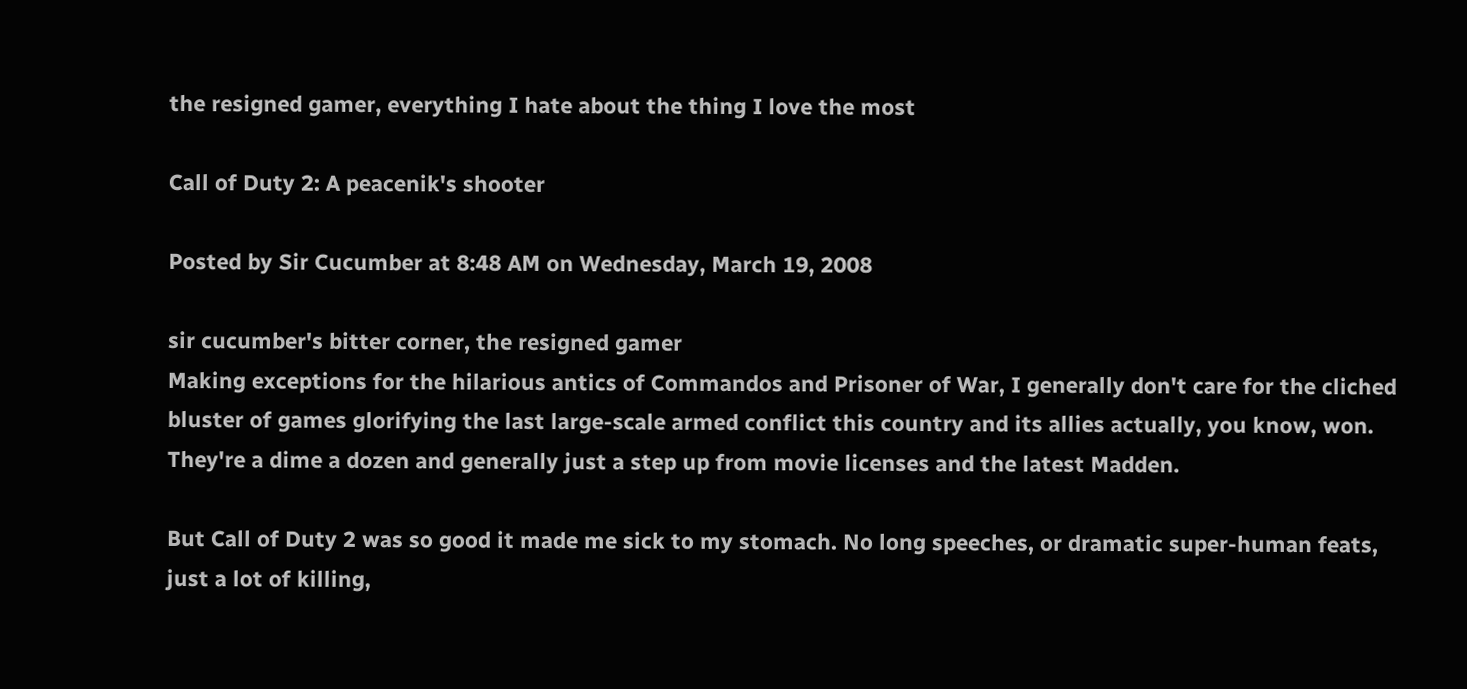the resigned gamer, everything I hate about the thing I love the most

Call of Duty 2: A peacenik's shooter

Posted by Sir Cucumber at 8:48 AM on Wednesday, March 19, 2008

sir cucumber's bitter corner, the resigned gamer
Making exceptions for the hilarious antics of Commandos and Prisoner of War, I generally don't care for the cliched bluster of games glorifying the last large-scale armed conflict this country and its allies actually, you know, won. They're a dime a dozen and generally just a step up from movie licenses and the latest Madden.

But Call of Duty 2 was so good it made me sick to my stomach. No long speeches, or dramatic super-human feats, just a lot of killing,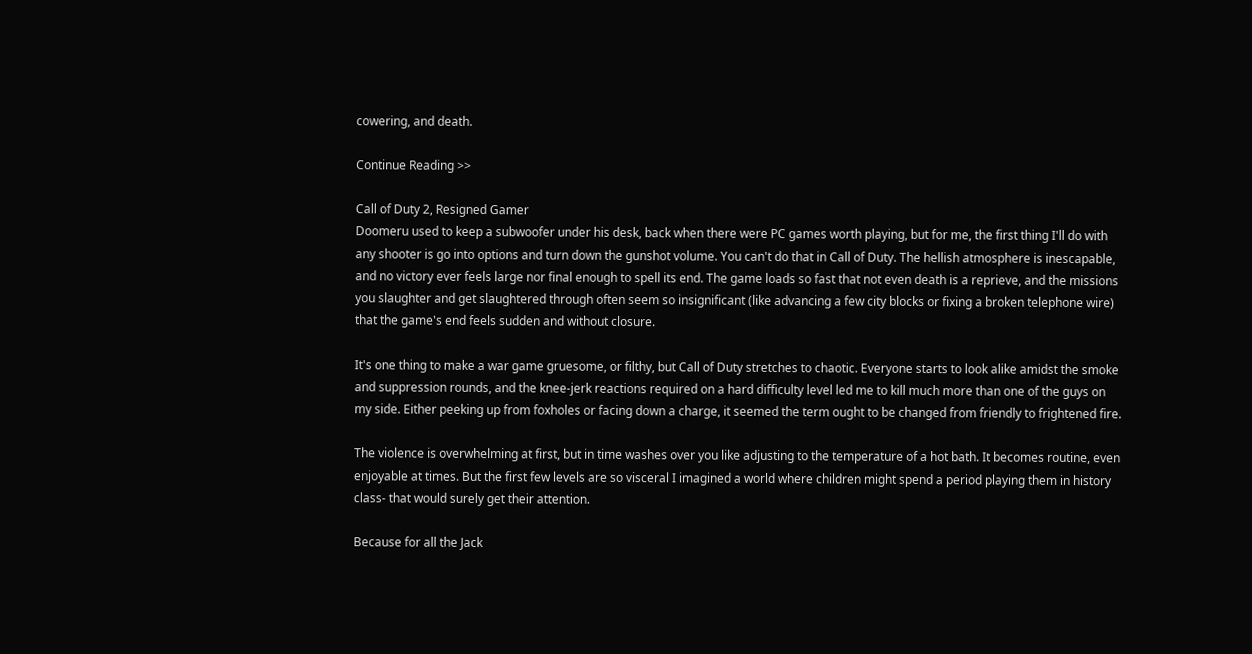cowering, and death.

Continue Reading >>

Call of Duty 2, Resigned Gamer
Doomeru used to keep a subwoofer under his desk, back when there were PC games worth playing, but for me, the first thing I'll do with any shooter is go into options and turn down the gunshot volume. You can't do that in Call of Duty. The hellish atmosphere is inescapable, and no victory ever feels large nor final enough to spell its end. The game loads so fast that not even death is a reprieve, and the missions you slaughter and get slaughtered through often seem so insignificant (like advancing a few city blocks or fixing a broken telephone wire) that the game's end feels sudden and without closure.

It's one thing to make a war game gruesome, or filthy, but Call of Duty stretches to chaotic. Everyone starts to look alike amidst the smoke and suppression rounds, and the knee-jerk reactions required on a hard difficulty level led me to kill much more than one of the guys on my side. Either peeking up from foxholes or facing down a charge, it seemed the term ought to be changed from friendly to frightened fire.

The violence is overwhelming at first, but in time washes over you like adjusting to the temperature of a hot bath. It becomes routine, even enjoyable at times. But the first few levels are so visceral I imagined a world where children might spend a period playing them in history class- that would surely get their attention.

Because for all the Jack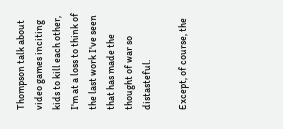Thompson talk about video games inciting kids to kill each other, I'm at a loss to think of the last work I've seen that has made the thought of war so distasteful.

Except, of course, the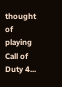thought of playing Call of Duty 4...